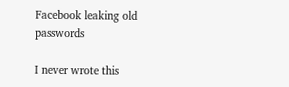Facebook leaking old passwords

I never wrote this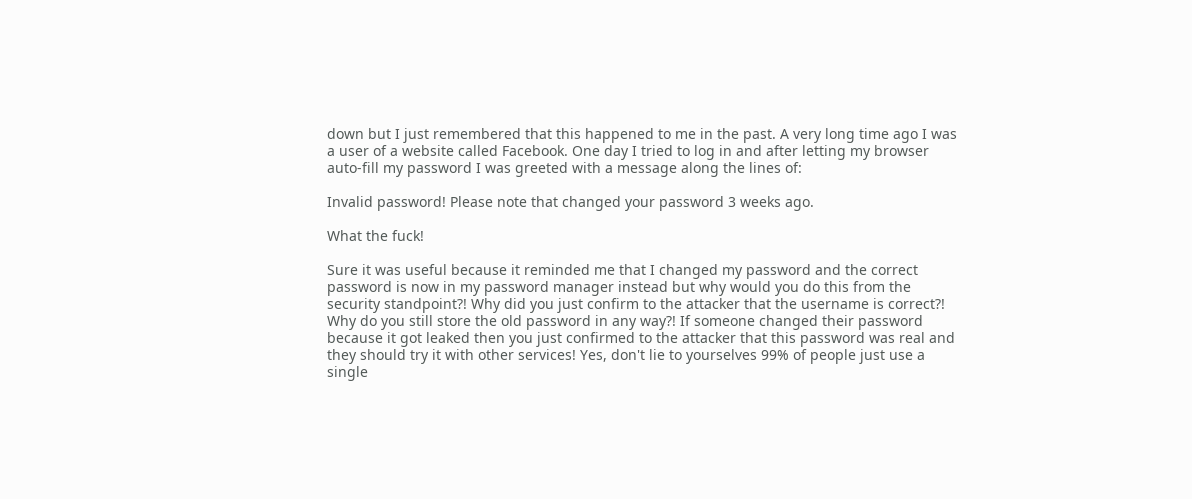down but I just remembered that this happened to me in the past. A very long time ago I was a user of a website called Facebook. One day I tried to log in and after letting my browser auto-fill my password I was greeted with a message along the lines of:

Invalid password! Please note that changed your password 3 weeks ago.

What the fuck!

Sure it was useful because it reminded me that I changed my password and the correct password is now in my password manager instead but why would you do this from the security standpoint?! Why did you just confirm to the attacker that the username is correct?! Why do you still store the old password in any way?! If someone changed their password because it got leaked then you just confirmed to the attacker that this password was real and they should try it with other services! Yes, don't lie to yourselves 99% of people just use a single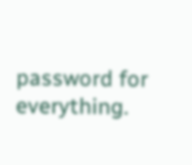password for everything.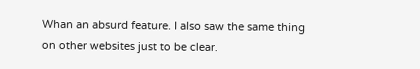Whan an absurd feature. I also saw the same thing on other websites just to be clear.